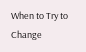When to Try to Change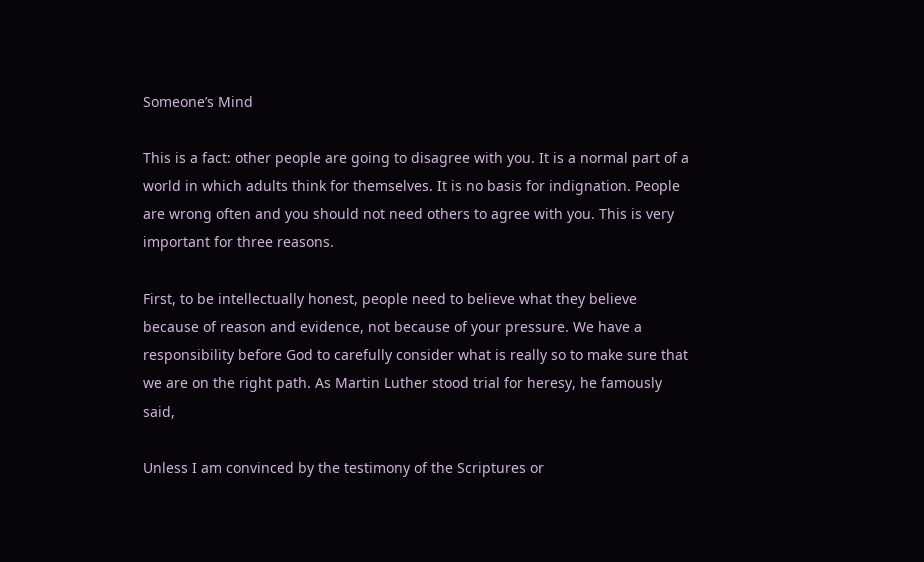Someone’s Mind

This is a fact: other people are going to disagree with you. It is a normal part of a world in which adults think for themselves. It is no basis for indignation. People are wrong often and you should not need others to agree with you. This is very important for three reasons.

First, to be intellectually honest, people need to believe what they believe because of reason and evidence, not because of your pressure. We have a responsibility before God to carefully consider what is really so to make sure that we are on the right path. As Martin Luther stood trial for heresy, he famously said,

Unless I am convinced by the testimony of the Scriptures or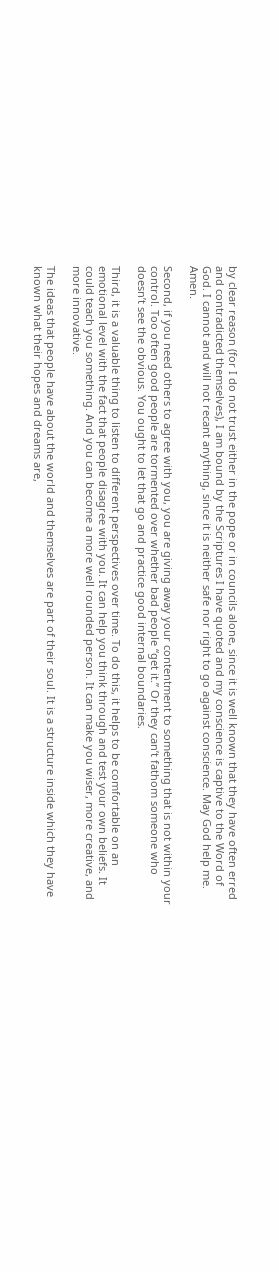by clear reason (for I do not trust either in the pope or in councils alone, since it is well known that they have often erred and contradicted themselves), I am bound by the Scriptures I have quoted and my conscience is captive to the Word of God. I cannot and will not recant anything, since it is neither safe nor right to go against conscience. May God help me. Amen.

Second, if you need others to agree with you, you are giving away your contentment to something that is not within your control. Too often good people are tormented over whether bad people “get it.” Or they can’t fathom someone who doesn’t see the obvious. You ought to let that go and practice good internal boundaries.

Third, it is a valuable thing to listen to different perspectives over time. To do this, it helps to be comfortable on an emotional level with the fact that people disagree with you. It can help you think through and test your own beliefs. It could teach you something. And you can become a more well rounded person. It can make you wiser, more creative, and more innovative.

The ideas that people have about the world and themselves are part of their soul. It is a structure inside which they have known what their hopes and dreams are,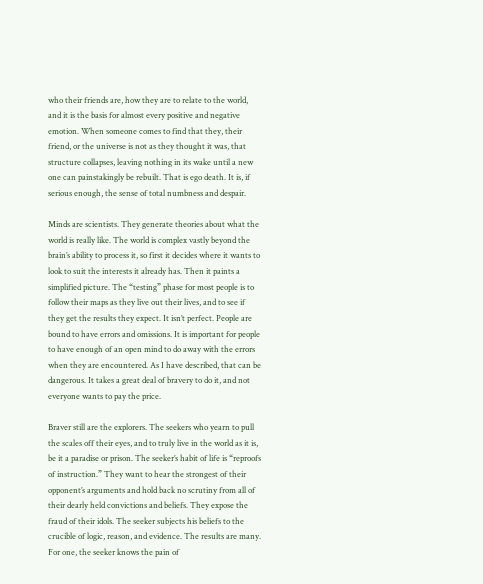who their friends are, how they are to relate to the world, and it is the basis for almost every positive and negative emotion. When someone comes to find that they, their friend, or the universe is not as they thought it was, that structure collapses, leaving nothing in its wake until a new one can painstakingly be rebuilt. That is ego death. It is, if serious enough, the sense of total numbness and despair.

Minds are scientists. They generate theories about what the world is really like. The world is complex vastly beyond the brain’s ability to process it, so first it decides where it wants to look to suit the interests it already has. Then it paints a simplified picture. The “testing” phase for most people is to follow their maps as they live out their lives, and to see if they get the results they expect. It isn’t perfect. People are bound to have errors and omissions. It is important for people to have enough of an open mind to do away with the errors when they are encountered. As I have described, that can be dangerous. It takes a great deal of bravery to do it, and not everyone wants to pay the price.

Braver still are the explorers. The seekers who yearn to pull the scales off their eyes, and to truly live in the world as it is, be it a paradise or prison. The seeker’s habit of life is “reproofs of instruction.” They want to hear the strongest of their opponent’s arguments and hold back no scrutiny from all of their dearly held convictions and beliefs. They expose the fraud of their idols. The seeker subjects his beliefs to the crucible of logic, reason, and evidence. The results are many. For one, the seeker knows the pain of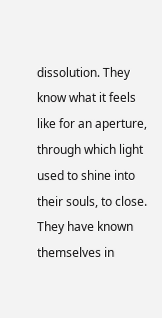dissolution. They know what it feels like for an aperture, through which light used to shine into their souls, to close. They have known themselves in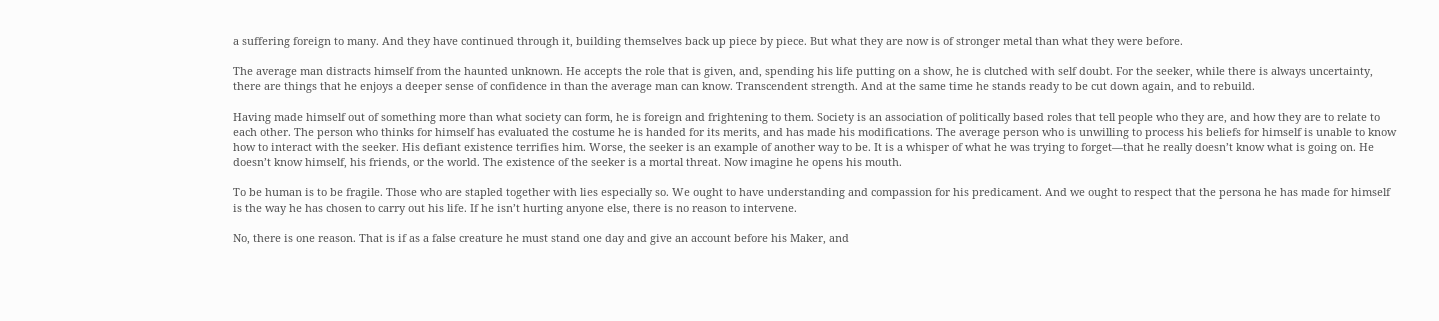a suffering foreign to many. And they have continued through it, building themselves back up piece by piece. But what they are now is of stronger metal than what they were before.

The average man distracts himself from the haunted unknown. He accepts the role that is given, and, spending his life putting on a show, he is clutched with self doubt. For the seeker, while there is always uncertainty, there are things that he enjoys a deeper sense of confidence in than the average man can know. Transcendent strength. And at the same time he stands ready to be cut down again, and to rebuild.

Having made himself out of something more than what society can form, he is foreign and frightening to them. Society is an association of politically based roles that tell people who they are, and how they are to relate to each other. The person who thinks for himself has evaluated the costume he is handed for its merits, and has made his modifications. The average person who is unwilling to process his beliefs for himself is unable to know how to interact with the seeker. His defiant existence terrifies him. Worse, the seeker is an example of another way to be. It is a whisper of what he was trying to forget—that he really doesn’t know what is going on. He doesn’t know himself, his friends, or the world. The existence of the seeker is a mortal threat. Now imagine he opens his mouth.

To be human is to be fragile. Those who are stapled together with lies especially so. We ought to have understanding and compassion for his predicament. And we ought to respect that the persona he has made for himself is the way he has chosen to carry out his life. If he isn’t hurting anyone else, there is no reason to intervene.

No, there is one reason. That is if as a false creature he must stand one day and give an account before his Maker, and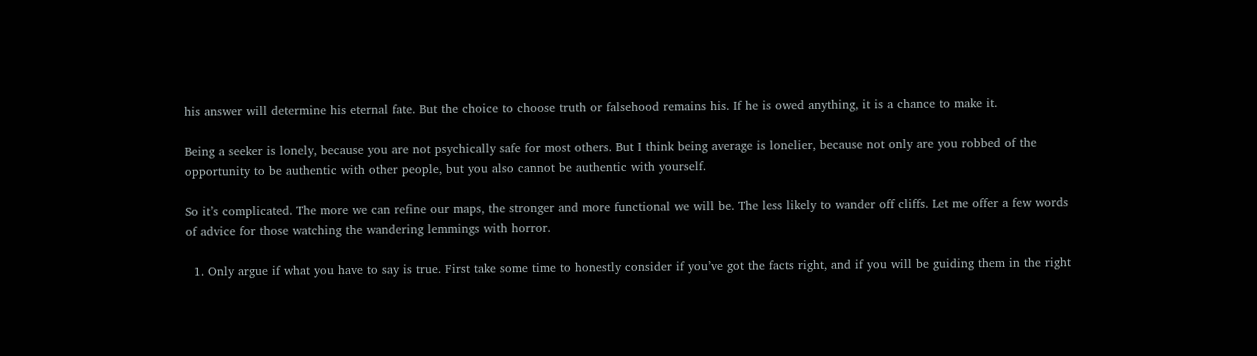his answer will determine his eternal fate. But the choice to choose truth or falsehood remains his. If he is owed anything, it is a chance to make it.

Being a seeker is lonely, because you are not psychically safe for most others. But I think being average is lonelier, because not only are you robbed of the opportunity to be authentic with other people, but you also cannot be authentic with yourself.

So it’s complicated. The more we can refine our maps, the stronger and more functional we will be. The less likely to wander off cliffs. Let me offer a few words of advice for those watching the wandering lemmings with horror.

  1. Only argue if what you have to say is true. First take some time to honestly consider if you’ve got the facts right, and if you will be guiding them in the right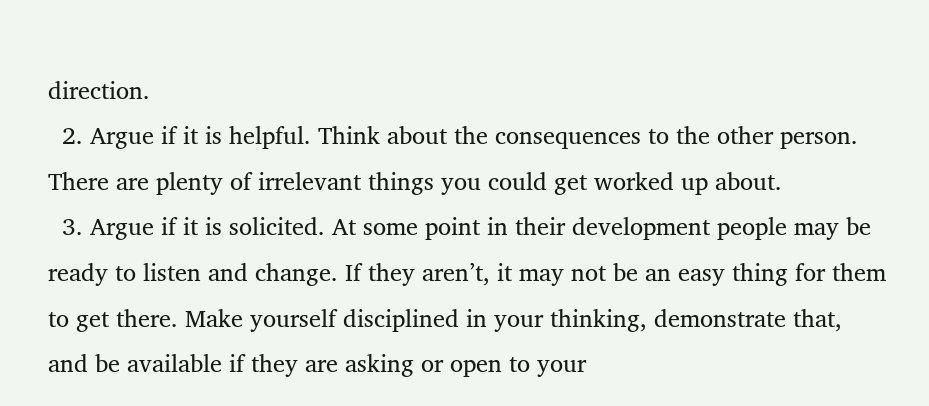direction.
  2. Argue if it is helpful. Think about the consequences to the other person. There are plenty of irrelevant things you could get worked up about.
  3. Argue if it is solicited. At some point in their development people may be ready to listen and change. If they aren’t, it may not be an easy thing for them to get there. Make yourself disciplined in your thinking, demonstrate that, and be available if they are asking or open to your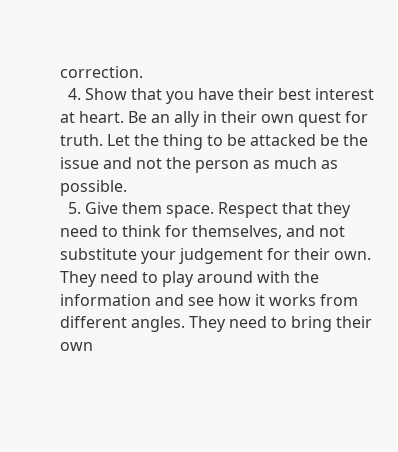correction.
  4. Show that you have their best interest at heart. Be an ally in their own quest for truth. Let the thing to be attacked be the issue and not the person as much as possible.
  5. Give them space. Respect that they need to think for themselves, and not substitute your judgement for their own. They need to play around with the information and see how it works from different angles. They need to bring their own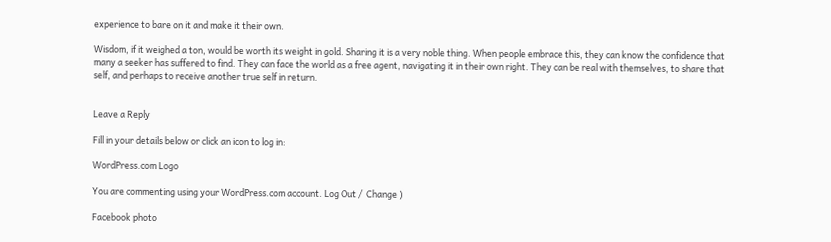experience to bare on it and make it their own.

Wisdom, if it weighed a ton, would be worth its weight in gold. Sharing it is a very noble thing. When people embrace this, they can know the confidence that many a seeker has suffered to find. They can face the world as a free agent, navigating it in their own right. They can be real with themselves, to share that self, and perhaps to receive another true self in return.


Leave a Reply

Fill in your details below or click an icon to log in:

WordPress.com Logo

You are commenting using your WordPress.com account. Log Out /  Change )

Facebook photo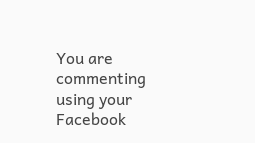You are commenting using your Facebook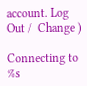account. Log Out /  Change )

Connecting to %s